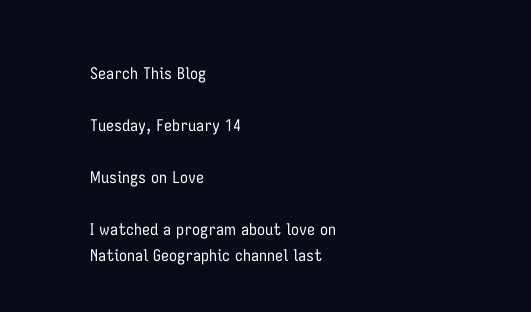Search This Blog

Tuesday, February 14

Musings on Love

I watched a program about love on National Geographic channel last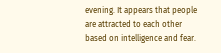evening. It appears that people are attracted to each other based on intelligence and fear.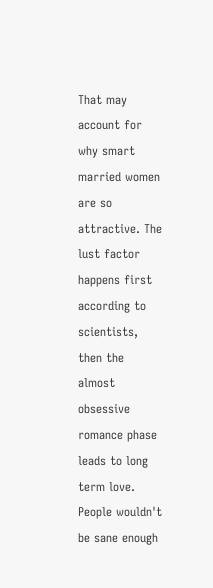That may account for why smart married women are so attractive. The lust factor happens first according to scientists, then the almost obsessive romance phase leads to long term love. People wouldn't be sane enough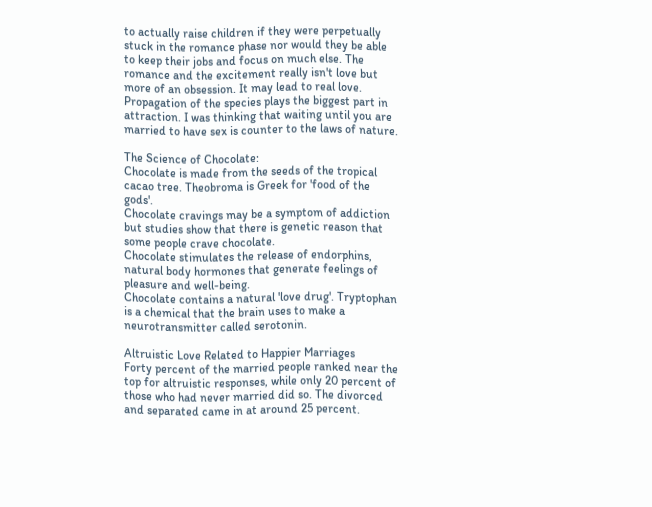to actually raise children if they were perpetually stuck in the romance phase nor would they be able to keep their jobs and focus on much else. The romance and the excitement really isn't love but more of an obsession. It may lead to real love. Propagation of the species plays the biggest part in attraction. I was thinking that waiting until you are married to have sex is counter to the laws of nature.

The Science of Chocolate:
Chocolate is made from the seeds of the tropical cacao tree. Theobroma is Greek for 'food of the gods'.
Chocolate cravings may be a symptom of addiction but studies show that there is genetic reason that some people crave chocolate.
Chocolate stimulates the release of endorphins, natural body hormones that generate feelings of pleasure and well-being.
Chocolate contains a natural 'love drug'. Tryptophan is a chemical that the brain uses to make a neurotransmitter called serotonin.

Altruistic Love Related to Happier Marriages
Forty percent of the married people ranked near the top for altruistic responses, while only 20 percent of those who had never married did so. The divorced and separated came in at around 25 percent.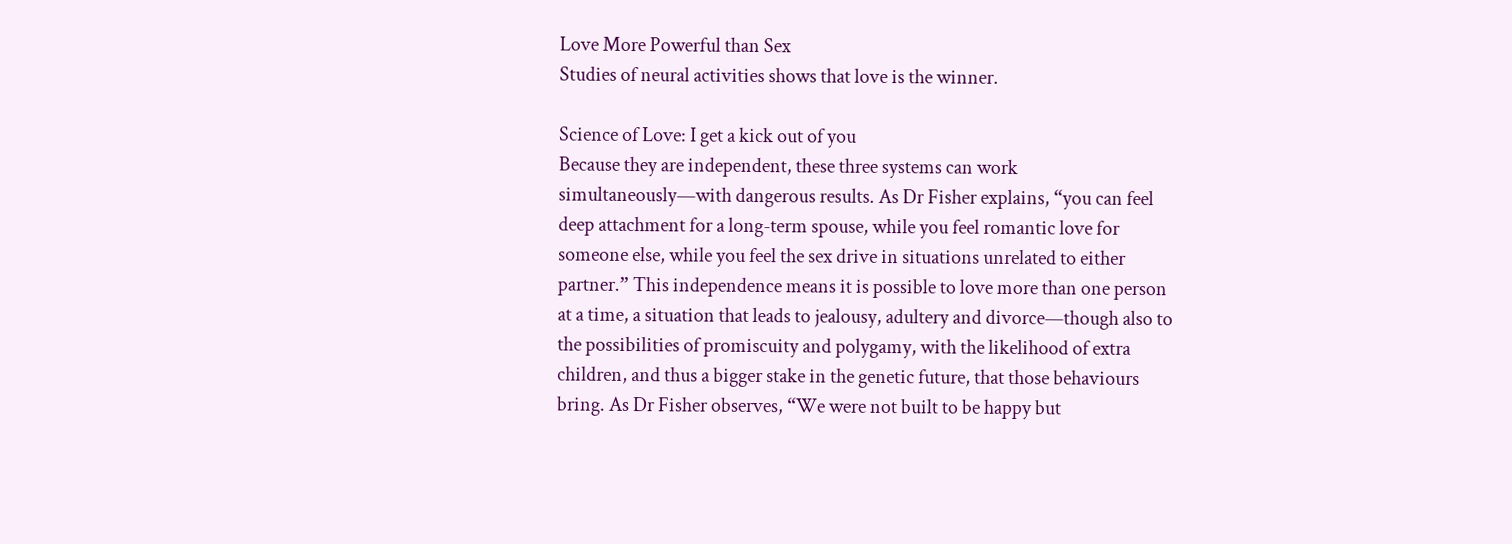Love More Powerful than Sex
Studies of neural activities shows that love is the winner.

Science of Love: I get a kick out of you
Because they are independent, these three systems can work simultaneously—with dangerous results. As Dr Fisher explains, “you can feel deep attachment for a long-term spouse, while you feel romantic love for someone else, while you feel the sex drive in situations unrelated to either partner.” This independence means it is possible to love more than one person at a time, a situation that leads to jealousy, adultery and divorce—though also to the possibilities of promiscuity and polygamy, with the likelihood of extra children, and thus a bigger stake in the genetic future, that those behaviours bring. As Dr Fisher observes, “We were not built to be happy but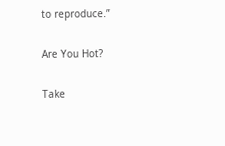to reproduce.”

Are You Hot?

Take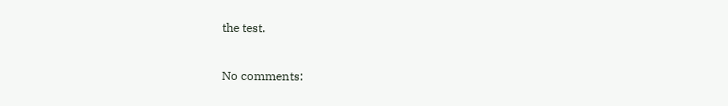the test.

No comments: